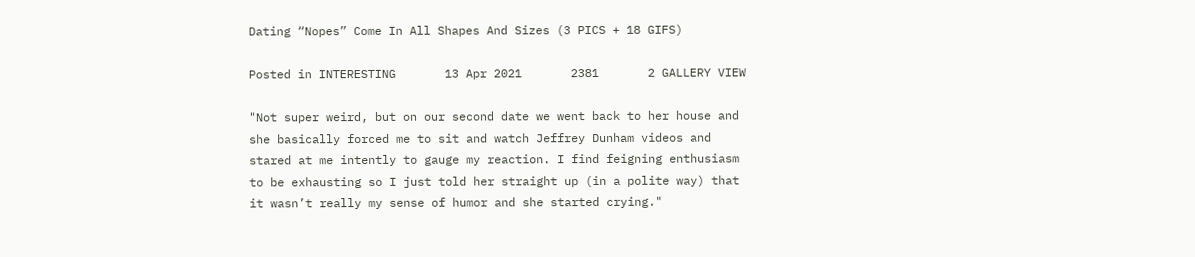Dating “Nopes” Come In All Shapes And Sizes (3 PICS + 18 GIFS)

Posted in INTERESTING       13 Apr 2021       2381       2 GALLERY VIEW

"Not super weird, but on our second date we went back to her house and she basically forced me to sit and watch Jeffrey Dunham videos and stared at me intently to gauge my reaction. I find feigning enthusiasm to be exhausting so I just told her straight up (in a polite way) that it wasn’t really my sense of humor and she started crying."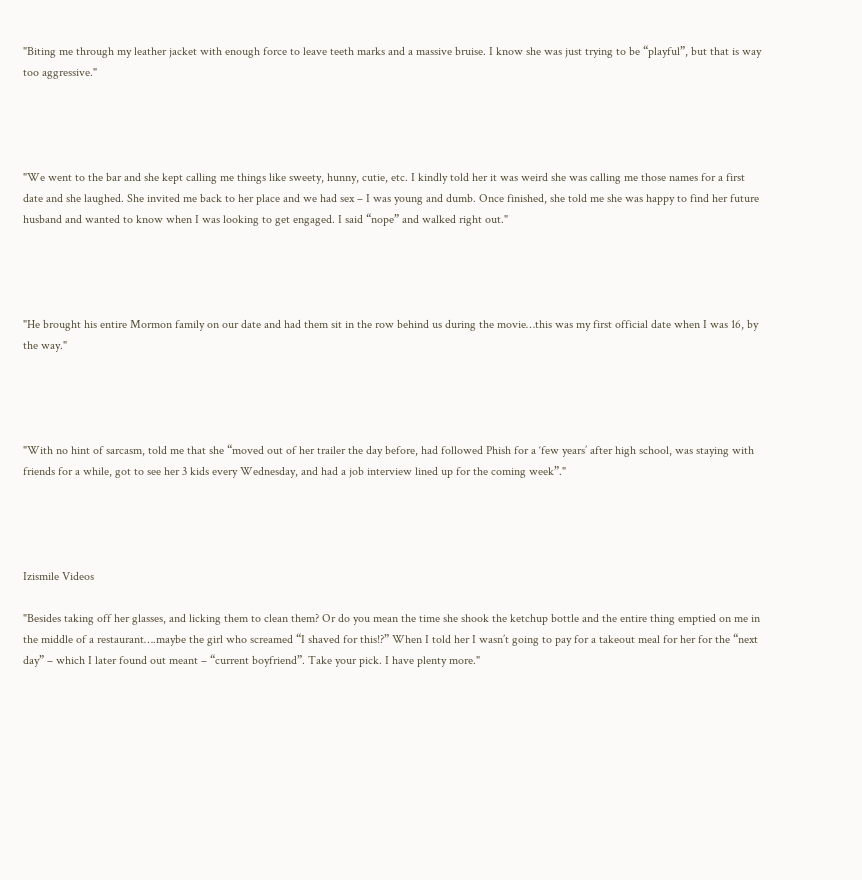"Biting me through my leather jacket with enough force to leave teeth marks and a massive bruise. I know she was just trying to be “playful”, but that is way too aggressive."




"We went to the bar and she kept calling me things like sweety, hunny, cutie, etc. I kindly told her it was weird she was calling me those names for a first date and she laughed. She invited me back to her place and we had sex – I was young and dumb. Once finished, she told me she was happy to find her future husband and wanted to know when I was looking to get engaged. I said “nope” and walked right out."




"He brought his entire Mormon family on our date and had them sit in the row behind us during the movie…this was my first official date when I was 16, by the way."




"With no hint of sarcasm, told me that she “moved out of her trailer the day before, had followed Phish for a ‘few years’ after high school, was staying with friends for a while, got to see her 3 kids every Wednesday, and had a job interview lined up for the coming week”."




Izismile Videos

"Besides taking off her glasses, and licking them to clean them? Or do you mean the time she shook the ketchup bottle and the entire thing emptied on me in the middle of a restaurant….maybe the girl who screamed “I shaved for this!?” When I told her I wasn’t going to pay for a takeout meal for her for the “next day” – which I later found out meant – “current boyfriend”. Take your pick. I have plenty more."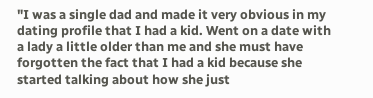"I was a single dad and made it very obvious in my dating profile that I had a kid. Went on a date with a lady a little older than me and she must have forgotten the fact that I had a kid because she started talking about how she just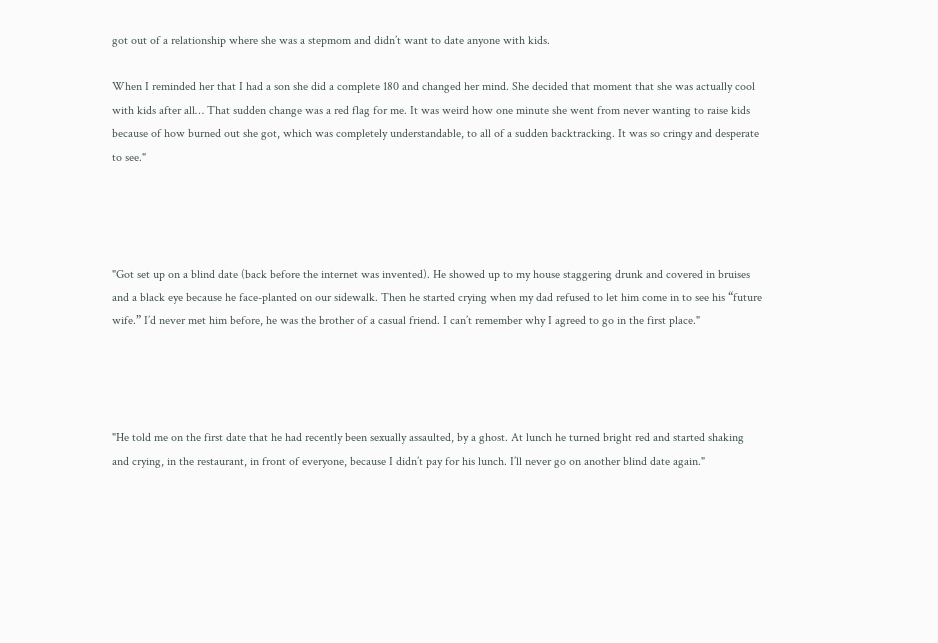got out of a relationship where she was a stepmom and didn’t want to date anyone with kids.

When I reminded her that I had a son she did a complete 180 and changed her mind. She decided that moment that she was actually cool with kids after all… That sudden change was a red flag for me. It was weird how one minute she went from never wanting to raise kids because of how burned out she got, which was completely understandable, to all of a sudden backtracking. It was so cringy and desperate to see."




"Got set up on a blind date (back before the internet was invented). He showed up to my house staggering drunk and covered in bruises and a black eye because he face-planted on our sidewalk. Then he started crying when my dad refused to let him come in to see his “future wife.” I’d never met him before, he was the brother of a casual friend. I can’t remember why I agreed to go in the first place."




"He told me on the first date that he had recently been sexually assaulted, by a ghost. At lunch he turned bright red and started shaking and crying, in the restaurant, in front of everyone, because I didn’t pay for his lunch. I’ll never go on another blind date again."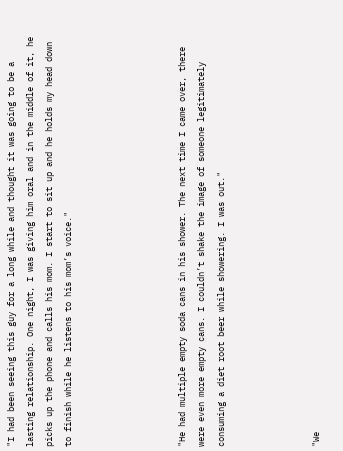"I had been seeing this guy for a long while and thought it was going to be a lasting relationship. One night, I was giving him oral and in the middle of it, he picks up the phone and calls his mom. I start to sit up and he holds my head down to finish while he listens to his mom’s voice."





"He had multiple empty soda cans in his shower. The next time I came over, there were even more empty cans. I couldn’t shake the image of someone legitimately consuming a diet root beer while showering. I was out."




"We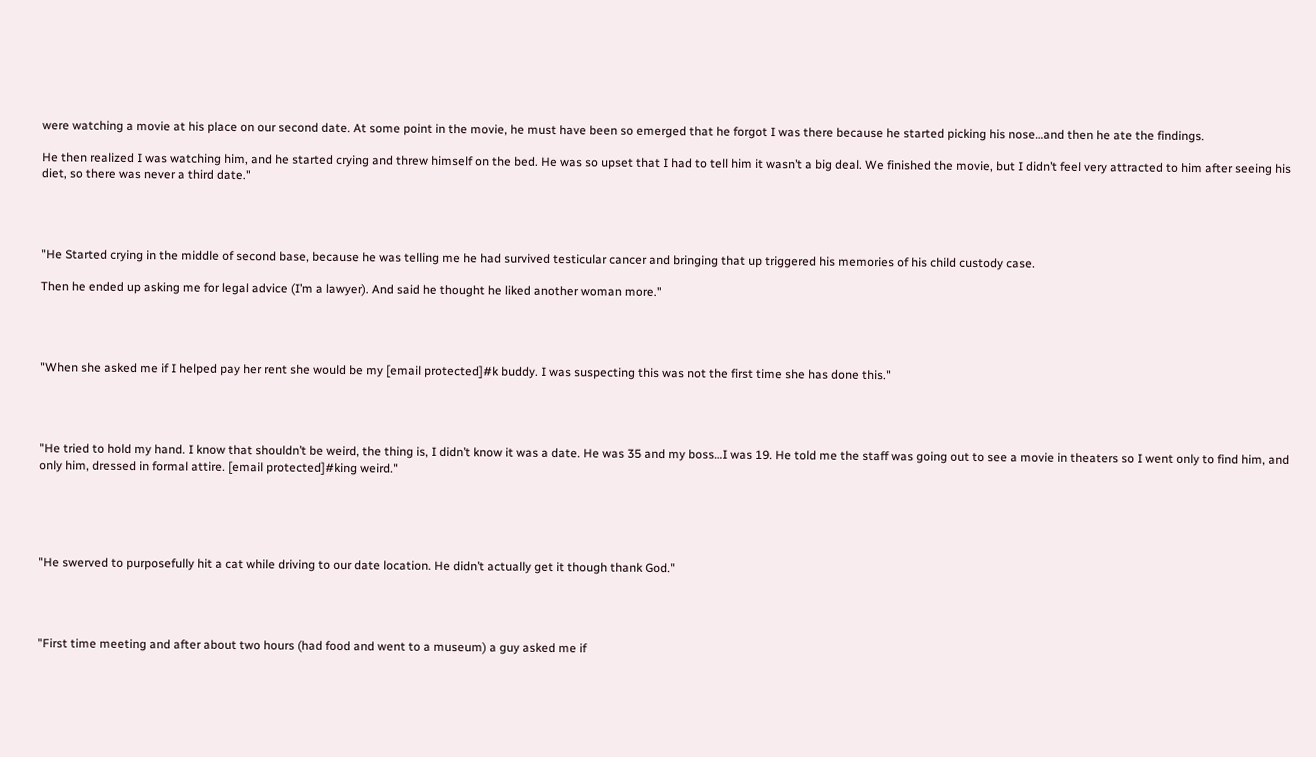were watching a movie at his place on our second date. At some point in the movie, he must have been so emerged that he forgot I was there because he started picking his nose…and then he ate the findings.

He then realized I was watching him, and he started crying and threw himself on the bed. He was so upset that I had to tell him it wasn’t a big deal. We finished the movie, but I didn’t feel very attracted to him after seeing his diet, so there was never a third date."




"He Started crying in the middle of second base, because he was telling me he had survived testicular cancer and bringing that up triggered his memories of his child custody case.

Then he ended up asking me for legal advice (I’m a lawyer). And said he thought he liked another woman more."




"When she asked me if I helped pay her rent she would be my [email protected]#k buddy. I was suspecting this was not the first time she has done this."




"He tried to hold my hand. I know that shouldn’t be weird, the thing is, I didn’t know it was a date. He was 35 and my boss…I was 19. He told me the staff was going out to see a movie in theaters so I went only to find him, and only him, dressed in formal attire. [email protected]#king weird."





"He swerved to purposefully hit a cat while driving to our date location. He didn’t actually get it though thank God."




"First time meeting and after about two hours (had food and went to a museum) a guy asked me if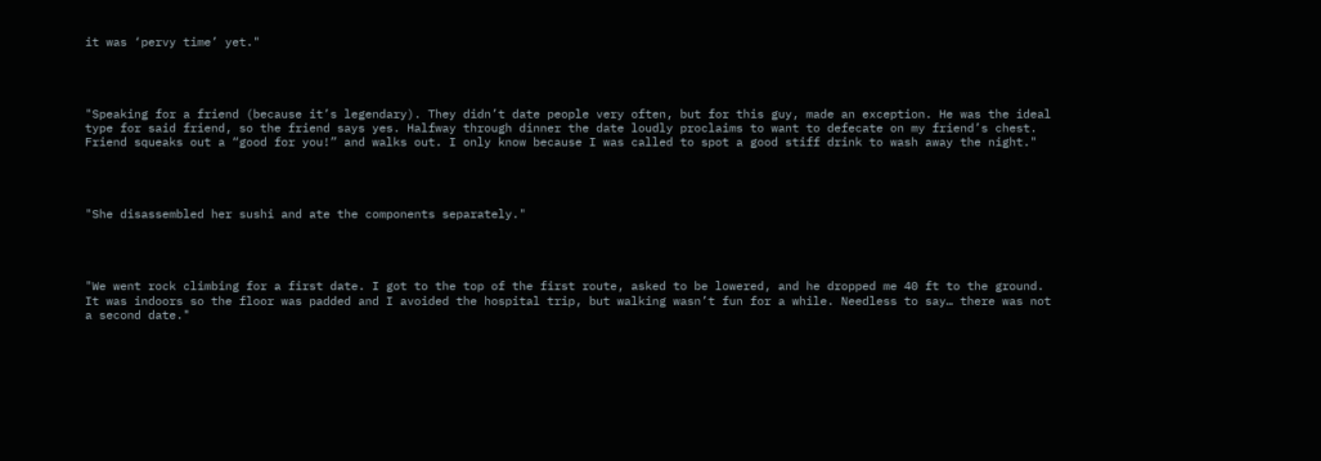it was ‘pervy time’ yet."




"Speaking for a friend (because it’s legendary). They didn’t date people very often, but for this guy, made an exception. He was the ideal type for said friend, so the friend says yes. Halfway through dinner the date loudly proclaims to want to defecate on my friend’s chest. Friend squeaks out a “good for you!” and walks out. I only know because I was called to spot a good stiff drink to wash away the night."




"She disassembled her sushi and ate the components separately."




"We went rock climbing for a first date. I got to the top of the first route, asked to be lowered, and he dropped me 40 ft to the ground. It was indoors so the floor was padded and I avoided the hospital trip, but walking wasn’t fun for a while. Needless to say… there was not a second date."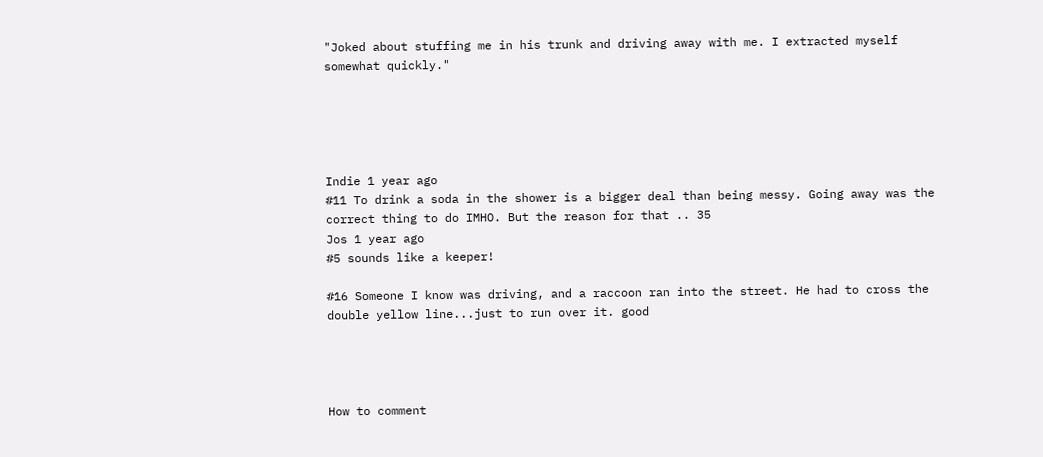"Joked about stuffing me in his trunk and driving away with me. I extracted myself somewhat quickly."





Indie 1 year ago
#11 To drink a soda in the shower is a bigger deal than being messy. Going away was the correct thing to do IMHO. But the reason for that .. 35
Jos 1 year ago
#5 sounds like a keeper!

#16 Someone I know was driving, and a raccoon ran into the street. He had to cross the double yellow line...just to run over it. good




How to comment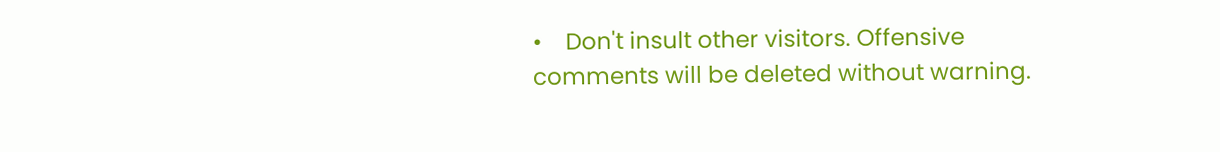•    Don't insult other visitors. Offensive comments will be deleted without warning.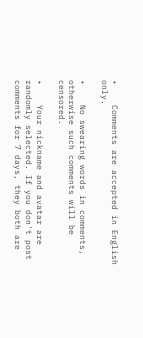•    Comments are accepted in English only.

•    No swearing words in comments, otherwise such comments will be censored.

•    Your nickname and avatar are randomly selected. If you don't post comments for 7 days, they both are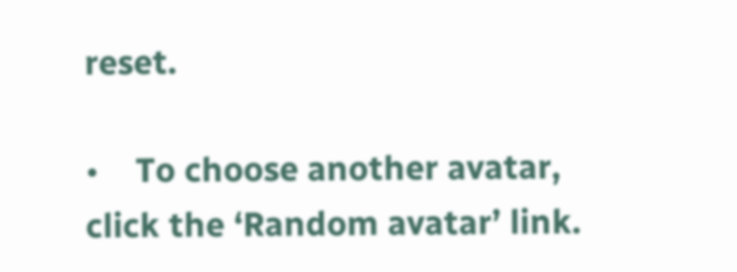reset.

•    To choose another avatar, click the ‘Random avatar’ link.